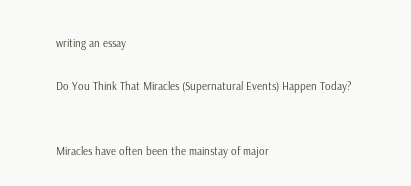writing an essay

Do You Think That Miracles (Supernatural Events) Happen Today?


Miracles have often been the mainstay of major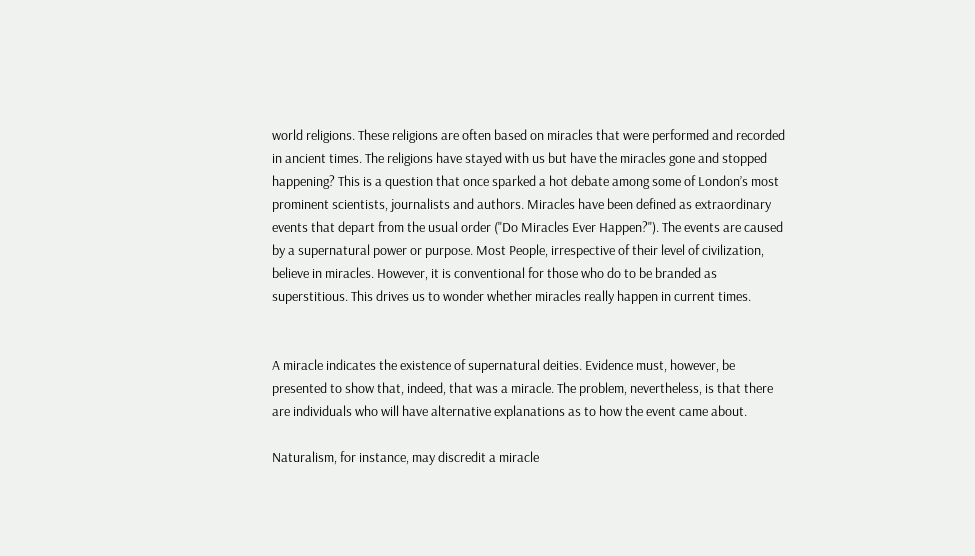world religions. These religions are often based on miracles that were performed and recorded in ancient times. The religions have stayed with us but have the miracles gone and stopped happening? This is a question that once sparked a hot debate among some of London’s most prominent scientists, journalists and authors. Miracles have been defined as extraordinary events that depart from the usual order ("Do Miracles Ever Happen?"). The events are caused by a supernatural power or purpose. Most People, irrespective of their level of civilization, believe in miracles. However, it is conventional for those who do to be branded as superstitious. This drives us to wonder whether miracles really happen in current times.


A miracle indicates the existence of supernatural deities. Evidence must, however, be presented to show that, indeed, that was a miracle. The problem, nevertheless, is that there are individuals who will have alternative explanations as to how the event came about.

Naturalism, for instance, may discredit a miracle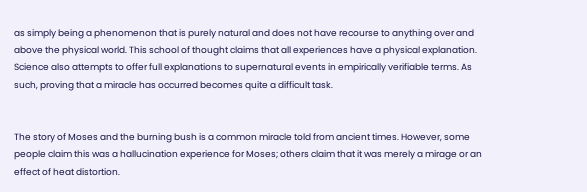as simply being a phenomenon that is purely natural and does not have recourse to anything over and above the physical world. This school of thought claims that all experiences have a physical explanation. Science also attempts to offer full explanations to supernatural events in empirically verifiable terms. As such, proving that a miracle has occurred becomes quite a difficult task.


The story of Moses and the burning bush is a common miracle told from ancient times. However, some people claim this was a hallucination experience for Moses; others claim that it was merely a mirage or an effect of heat distortion.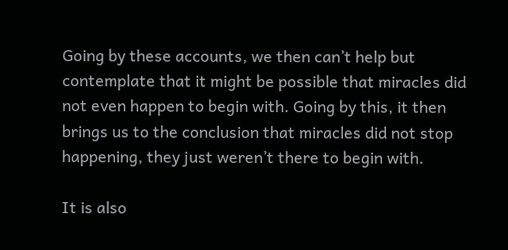Going by these accounts, we then can’t help but contemplate that it might be possible that miracles did not even happen to begin with. Going by this, it then brings us to the conclusion that miracles did not stop happening, they just weren’t there to begin with.

It is also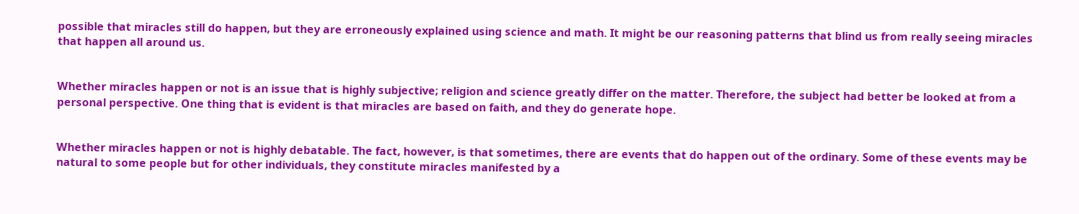possible that miracles still do happen, but they are erroneously explained using science and math. It might be our reasoning patterns that blind us from really seeing miracles that happen all around us.


Whether miracles happen or not is an issue that is highly subjective; religion and science greatly differ on the matter. Therefore, the subject had better be looked at from a personal perspective. One thing that is evident is that miracles are based on faith, and they do generate hope.


Whether miracles happen or not is highly debatable. The fact, however, is that sometimes, there are events that do happen out of the ordinary. Some of these events may be natural to some people but for other individuals, they constitute miracles manifested by a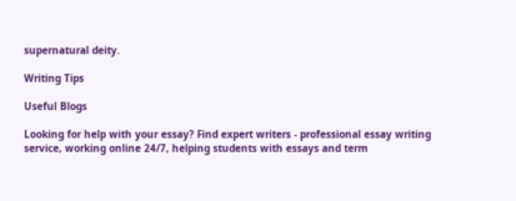supernatural deity.

Writing Tips

Useful Blogs

Looking for help with your essay? Find expert writers - professional essay writing service, working online 24/7, helping students with essays and term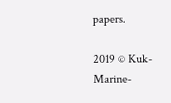papers.

2019 © Kuk-Marine-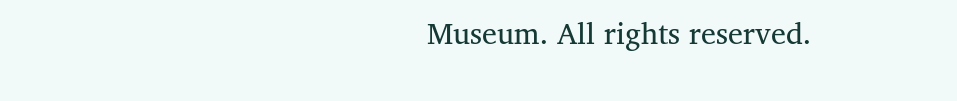Museum. All rights reserved.